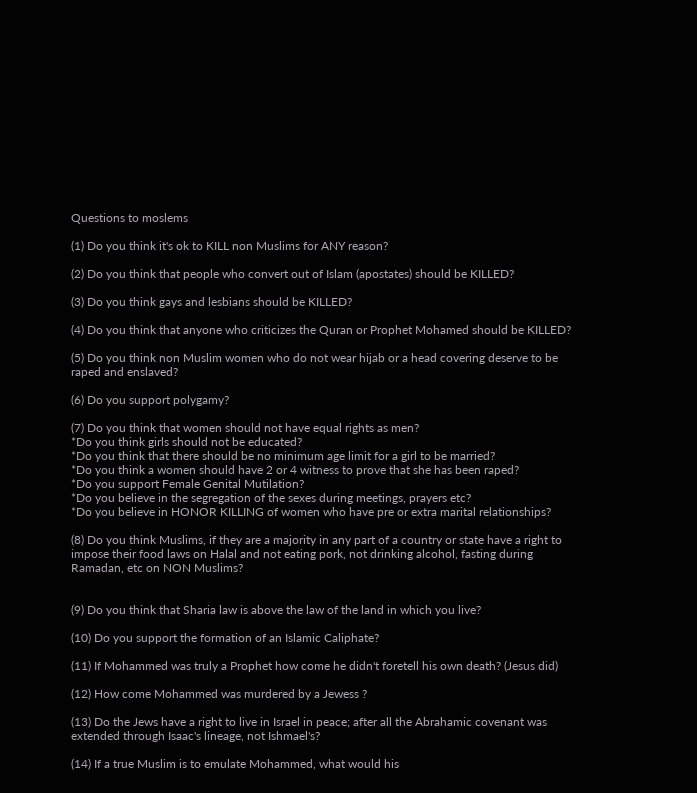Questions to moslems

(1) Do you think it's ok to KILL non Muslims for ANY reason?

(2) Do you think that people who convert out of Islam (apostates) should be KILLED?

(3) Do you think gays and lesbians should be KILLED?

(4) Do you think that anyone who criticizes the Quran or Prophet Mohamed should be KILLED?

(5) Do you think non Muslim women who do not wear hijab or a head covering deserve to be raped and enslaved?

(6) Do you support polygamy?

(7) Do you think that women should not have equal rights as men?
*Do you think girls should not be educated?
*Do you think that there should be no minimum age limit for a girl to be married?
*Do you think a women should have 2 or 4 witness to prove that she has been raped?
*Do you support Female Genital Mutilation?
*Do you believe in the segregation of the sexes during meetings, prayers etc?
*Do you believe in HONOR KILLING of women who have pre or extra marital relationships?

(8) Do you think Muslims, if they are a majority in any part of a country or state have a right to impose their food laws on Halal and not eating pork, not drinking alcohol, fasting during Ramadan, etc on NON Muslims?


(9) Do you think that Sharia law is above the law of the land in which you live?

(10) Do you support the formation of an Islamic Caliphate?

(11) If Mohammed was truly a Prophet how come he didn't foretell his own death? (Jesus did)

(12) How come Mohammed was murdered by a Jewess ?

(13) Do the Jews have a right to live in Israel in peace; after all the Abrahamic covenant was extended through Isaac's lineage, not Ishmael's?

(14) If a true Muslim is to emulate Mohammed, what would his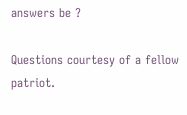answers be ?

Questions courtesy of a fellow patriot.